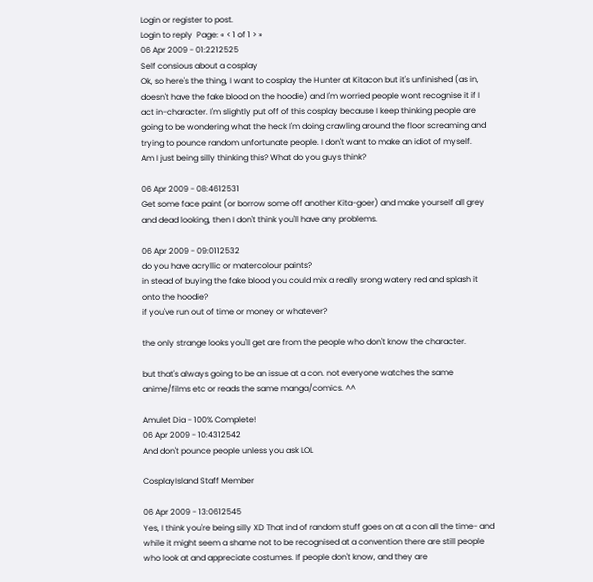Login or register to post.
Login to reply  Page: « < 1 of 1 > »
06 Apr 2009 - 01:2212525
Self consious about a cosplay
Ok, so here's the thing, I want to cosplay the Hunter at Kitacon but it's unfinished (as in, doesn't have the fake blood on the hoodie) and I'm worried people wont recognise it if I act in-character. I'm slightly put off of this cosplay because I keep thinking people are going to be wondering what the heck I'm doing crawling around the floor screaming and trying to pounce random unfortunate people. I don't want to make an idiot of myself.
Am I just being silly thinking this? What do you guys think?

06 Apr 2009 - 08:4612531
Get some face paint (or borrow some off another Kita-goer) and make yourself all grey and dead looking, then I don't think you'll have any problems.

06 Apr 2009 - 09:0112532
do you have acryllic or matercolour paints?
in stead of buying the fake blood you could mix a really srong watery red and splash it onto the hoodie?
if you've run out of time or money or whatever?

the only strange looks you'll get are from the people who don't know the character.

but that's always going to be an issue at a con. not everyone watches the same anime/films etc or reads the same manga/comics. ^^

Amulet Dia - 100% Complete!
06 Apr 2009 - 10:4312542
And don't pounce people unless you ask LOL

CosplayIsland Staff Member

06 Apr 2009 - 13:0612545
Yes, I think you're being silly XD That ind of random stuff goes on at a con all the time- and while it might seem a shame not to be recognised at a convention there are still people who look at and appreciate costumes. If people don't know, and they are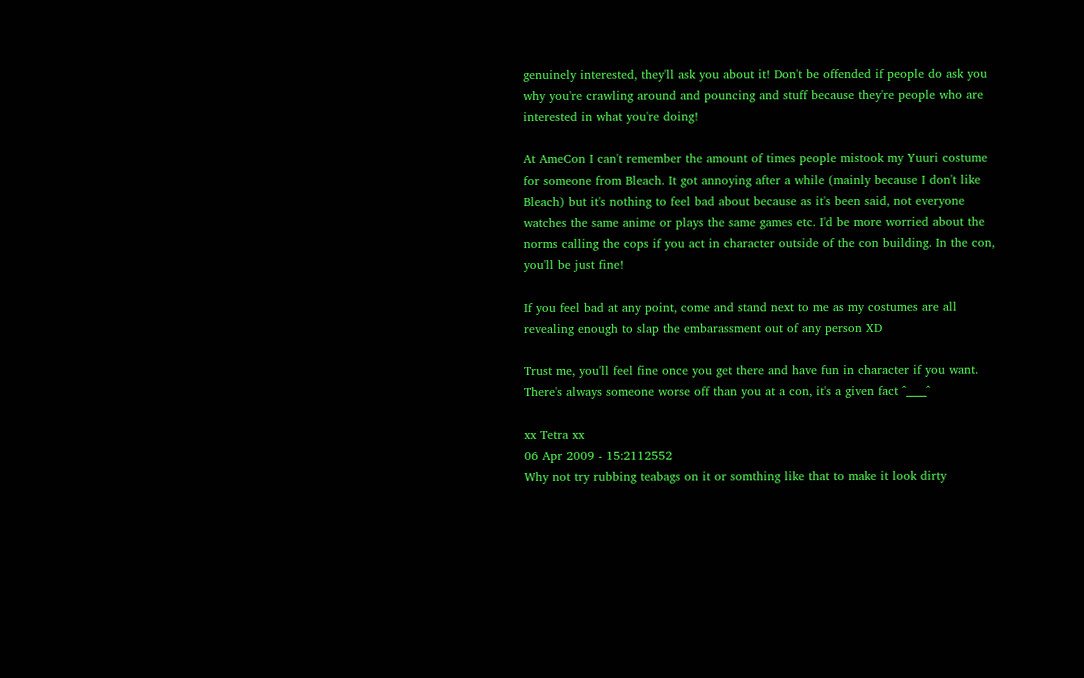genuinely interested, they'll ask you about it! Don't be offended if people do ask you why you're crawling around and pouncing and stuff because they're people who are interested in what you're doing!

At AmeCon I can't remember the amount of times people mistook my Yuuri costume for someone from Bleach. It got annoying after a while (mainly because I don't like Bleach) but it's nothing to feel bad about because as it's been said, not everyone watches the same anime or plays the same games etc. I'd be more worried about the norms calling the cops if you act in character outside of the con building. In the con, you'll be just fine!

If you feel bad at any point, come and stand next to me as my costumes are all revealing enough to slap the embarassment out of any person XD

Trust me, you'll feel fine once you get there and have fun in character if you want. There's always someone worse off than you at a con, it's a given fact ^____^

xx Tetra xx
06 Apr 2009 - 15:2112552
Why not try rubbing teabags on it or somthing like that to make it look dirty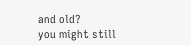and old?
you might still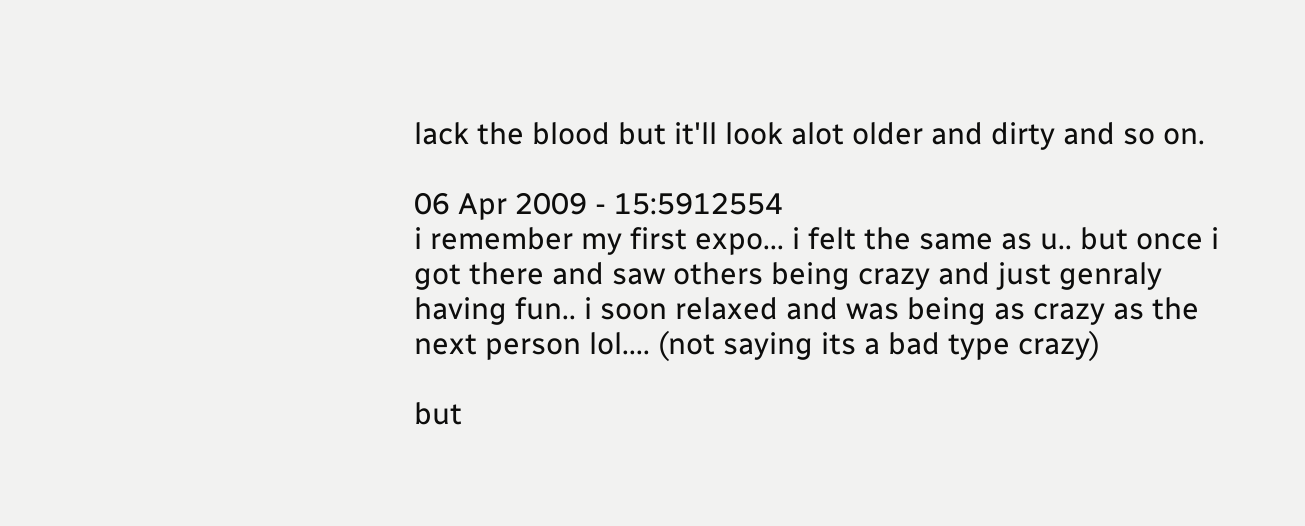lack the blood but it'll look alot older and dirty and so on.

06 Apr 2009 - 15:5912554
i remember my first expo... i felt the same as u.. but once i got there and saw others being crazy and just genraly having fun.. i soon relaxed and was being as crazy as the next person lol.... (not saying its a bad type crazy)

but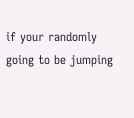if your randomly going to be jumping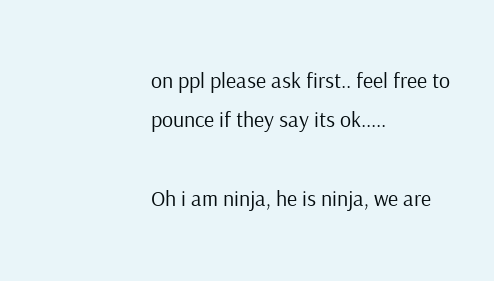on ppl please ask first.. feel free to pounce if they say its ok.....

Oh i am ninja, he is ninja, we are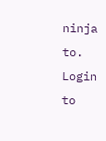ninja to.
Login to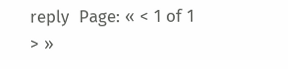reply  Page: « < 1 of 1 > »